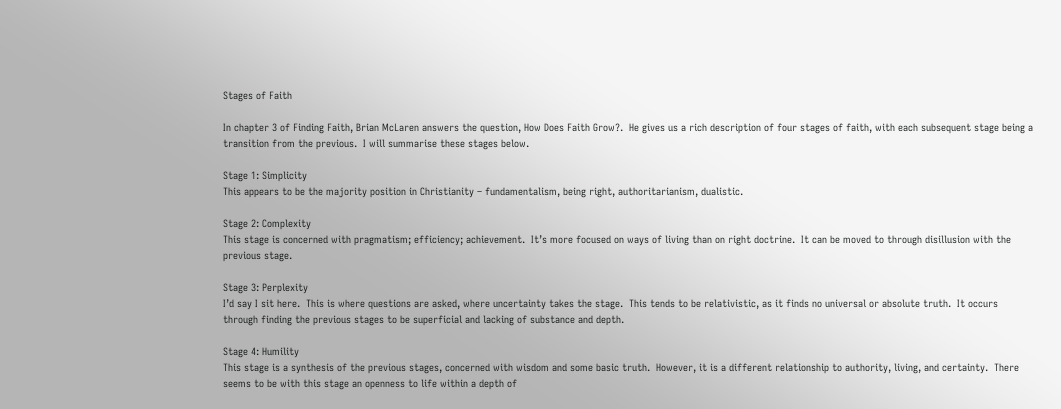Stages of Faith

In chapter 3 of Finding Faith, Brian McLaren answers the question, How Does Faith Grow?.  He gives us a rich description of four stages of faith, with each subsequent stage being a transition from the previous.  I will summarise these stages below.

Stage 1: Simplicity
This appears to be the majority position in Christianity – fundamentalism, being right, authoritarianism, dualistic.

Stage 2: Complexity
This stage is concerned with pragmatism; efficiency; achievement.  It’s more focused on ways of living than on right doctrine.  It can be moved to through disillusion with the previous stage.

Stage 3: Perplexity
I’d say I sit here.  This is where questions are asked, where uncertainty takes the stage.  This tends to be relativistic, as it finds no universal or absolute truth.  It occurs through finding the previous stages to be superficial and lacking of substance and depth.

Stage 4: Humility
This stage is a synthesis of the previous stages, concerned with wisdom and some basic truth.  However, it is a different relationship to authority, living, and certainty.  There seems to be with this stage an openness to life within a depth of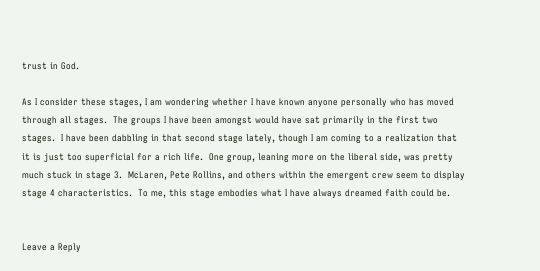trust in God.

As I consider these stages, I am wondering whether I have known anyone personally who has moved through all stages.  The groups I have been amongst would have sat primarily in the first two stages.  I have been dabbling in that second stage lately, though I am coming to a realization that it is just too superficial for a rich life.  One group, leaning more on the liberal side, was pretty much stuck in stage 3.  McLaren, Pete Rollins, and others within the emergent crew seem to display stage 4 characteristics.  To me, this stage embodies what I have always dreamed faith could be.


Leave a Reply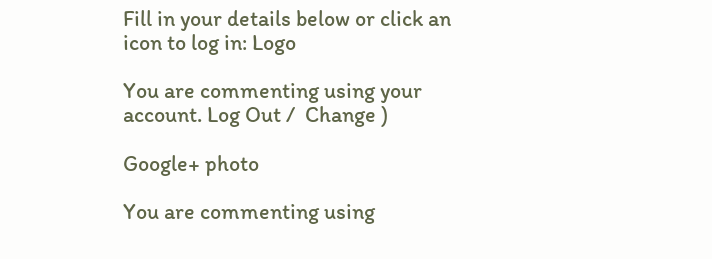Fill in your details below or click an icon to log in: Logo

You are commenting using your account. Log Out /  Change )

Google+ photo

You are commenting using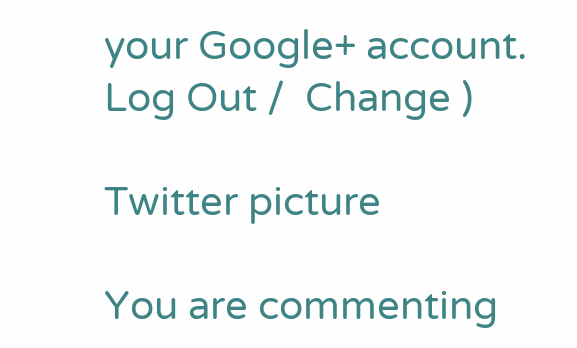your Google+ account. Log Out /  Change )

Twitter picture

You are commenting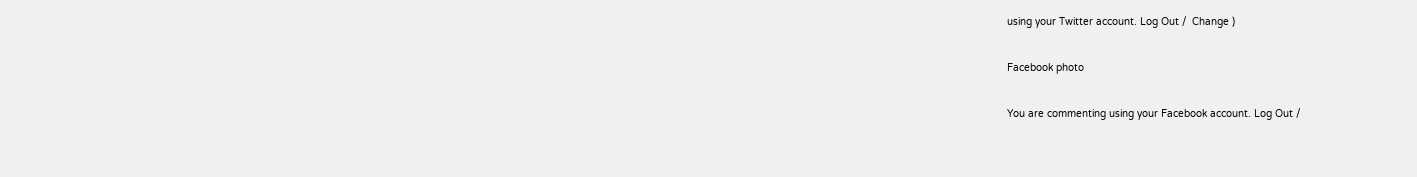using your Twitter account. Log Out /  Change )

Facebook photo

You are commenting using your Facebook account. Log Out /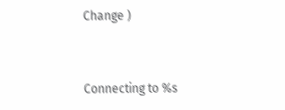Change )


Connecting to %s